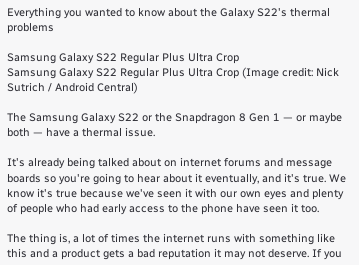Everything you wanted to know about the Galaxy S22's thermal problems

Samsung Galaxy S22 Regular Plus Ultra Crop
Samsung Galaxy S22 Regular Plus Ultra Crop (Image credit: Nick Sutrich / Android Central)

The Samsung Galaxy S22 or the Snapdragon 8 Gen 1 — or maybe both — have a thermal issue.

It's already being talked about on internet forums and message boards so you're going to hear about it eventually, and it's true. We know it's true because we've seen it with our own eyes and plenty of people who had early access to the phone have seen it too.

The thing is, a lot of times the internet runs with something like this and a product gets a bad reputation it may not deserve. If you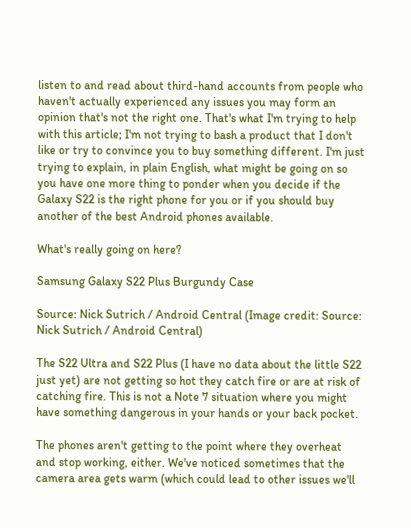listen to and read about third-hand accounts from people who haven't actually experienced any issues you may form an opinion that's not the right one. That's what I'm trying to help with this article; I'm not trying to bash a product that I don't like or try to convince you to buy something different. I'm just trying to explain, in plain English, what might be going on so you have one more thing to ponder when you decide if the Galaxy S22 is the right phone for you or if you should buy another of the best Android phones available.

What's really going on here?

Samsung Galaxy S22 Plus Burgundy Case

Source: Nick Sutrich / Android Central (Image credit: Source: Nick Sutrich / Android Central)

The S22 Ultra and S22 Plus (I have no data about the little S22 just yet) are not getting so hot they catch fire or are at risk of catching fire. This is not a Note 7 situation where you might have something dangerous in your hands or your back pocket.

The phones aren't getting to the point where they overheat and stop working, either. We've noticed sometimes that the camera area gets warm (which could lead to other issues we'll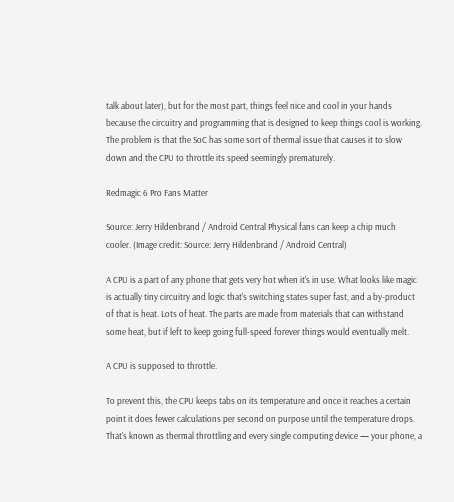talk about later), but for the most part, things feel nice and cool in your hands because the circuitry and programming that is designed to keep things cool is working. The problem is that the SoC has some sort of thermal issue that causes it to slow down and the CPU to throttle its speed seemingly prematurely.

Redmagic 6 Pro Fans Matter

Source: Jerry Hildenbrand / Android Central Physical fans can keep a chip much cooler. (Image credit: Source: Jerry Hildenbrand / Android Central)

A CPU is a part of any phone that gets very hot when it's in use. What looks like magic is actually tiny circuitry and logic that's switching states super fast, and a by-product of that is heat. Lots of heat. The parts are made from materials that can withstand some heat, but if left to keep going full-speed forever things would eventually melt.

A CPU is supposed to throttle.

To prevent this, the CPU keeps tabs on its temperature and once it reaches a certain point it does fewer calculations per second on purpose until the temperature drops. That's known as thermal throttling and every single computing device — your phone, a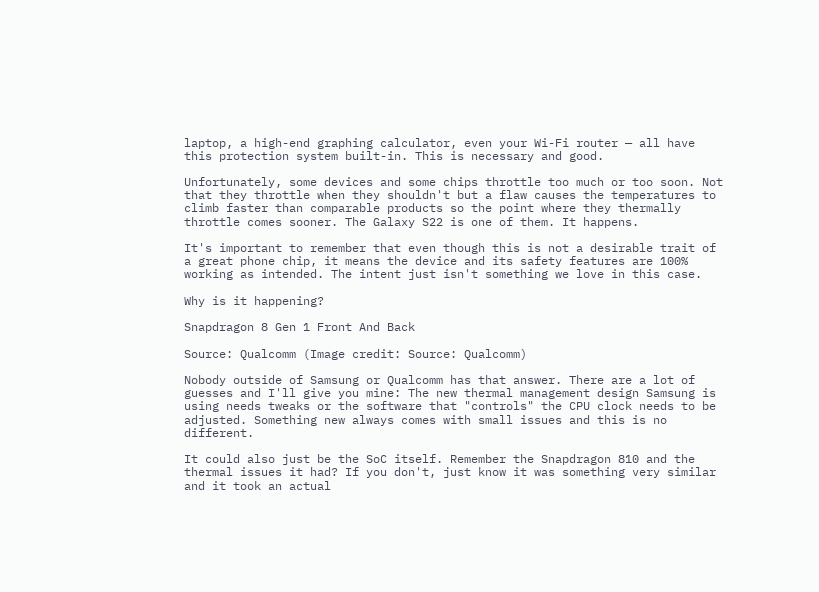laptop, a high-end graphing calculator, even your Wi-Fi router — all have this protection system built-in. This is necessary and good.

Unfortunately, some devices and some chips throttle too much or too soon. Not that they throttle when they shouldn't but a flaw causes the temperatures to climb faster than comparable products so the point where they thermally throttle comes sooner. The Galaxy S22 is one of them. It happens.

It's important to remember that even though this is not a desirable trait of a great phone chip, it means the device and its safety features are 100% working as intended. The intent just isn't something we love in this case.

Why is it happening?

Snapdragon 8 Gen 1 Front And Back

Source: Qualcomm (Image credit: Source: Qualcomm)

Nobody outside of Samsung or Qualcomm has that answer. There are a lot of guesses and I'll give you mine: The new thermal management design Samsung is using needs tweaks or the software that "controls" the CPU clock needs to be adjusted. Something new always comes with small issues and this is no different.

It could also just be the SoC itself. Remember the Snapdragon 810 and the thermal issues it had? If you don't, just know it was something very similar and it took an actual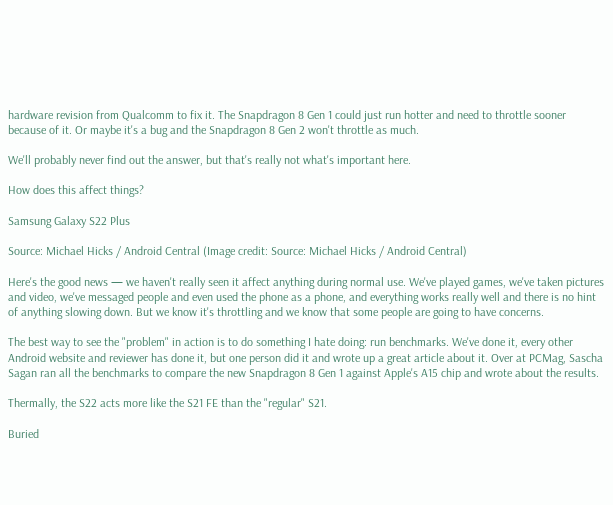hardware revision from Qualcomm to fix it. The Snapdragon 8 Gen 1 could just run hotter and need to throttle sooner because of it. Or maybe it's a bug and the Snapdragon 8 Gen 2 won't throttle as much.

We'll probably never find out the answer, but that's really not what's important here.

How does this affect things?

Samsung Galaxy S22 Plus

Source: Michael Hicks / Android Central (Image credit: Source: Michael Hicks / Android Central)

Here's the good news — we haven't really seen it affect anything during normal use. We've played games, we've taken pictures and video, we've messaged people and even used the phone as a phone, and everything works really well and there is no hint of anything slowing down. But we know it's throttling and we know that some people are going to have concerns.

The best way to see the "problem" in action is to do something I hate doing: run benchmarks. We've done it, every other Android website and reviewer has done it, but one person did it and wrote up a great article about it. Over at PCMag, Sascha Sagan ran all the benchmarks to compare the new Snapdragon 8 Gen 1 against Apple's A15 chip and wrote about the results.

Thermally, the S22 acts more like the S21 FE than the "regular" S21.

Buried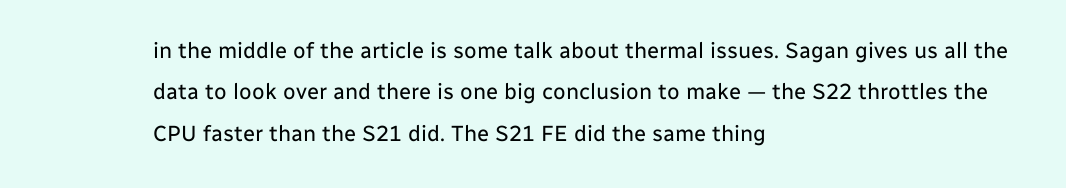in the middle of the article is some talk about thermal issues. Sagan gives us all the data to look over and there is one big conclusion to make — the S22 throttles the CPU faster than the S21 did. The S21 FE did the same thing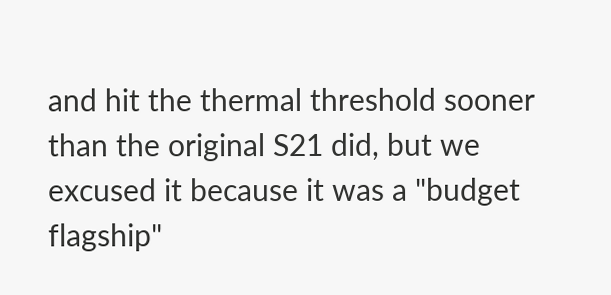and hit the thermal threshold sooner than the original S21 did, but we excused it because it was a "budget flagship"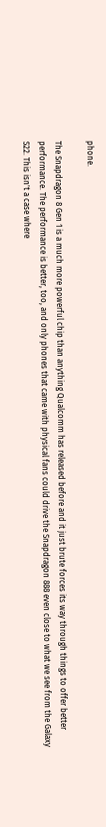phone.

The Snapdragon 8 Gen 1 is a much more powerful chip than anything Qualcomm has released before and it just brute forces its way through things to offer better performance. The performance is better, too, and only phones that came with physical fans could drive the Snapdragon 888 even close to what we see from the Galaxy S22. This isn't a case where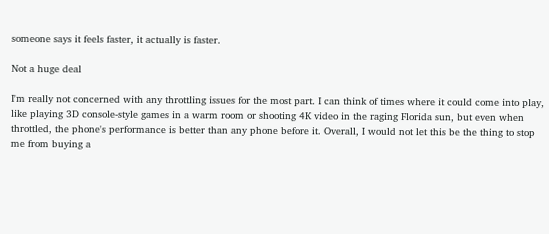someone says it feels faster, it actually is faster.

Not a huge deal

I'm really not concerned with any throttling issues for the most part. I can think of times where it could come into play, like playing 3D console-style games in a warm room or shooting 4K video in the raging Florida sun, but even when throttled, the phone's performance is better than any phone before it. Overall, I would not let this be the thing to stop me from buying a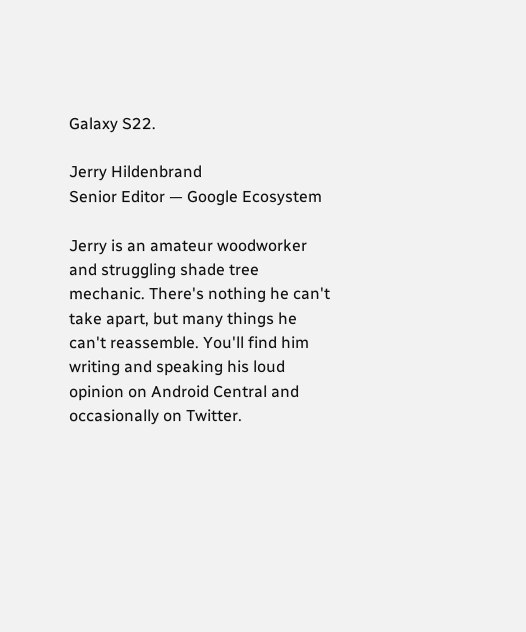Galaxy S22.

Jerry Hildenbrand
Senior Editor — Google Ecosystem

Jerry is an amateur woodworker and struggling shade tree mechanic. There's nothing he can't take apart, but many things he can't reassemble. You'll find him writing and speaking his loud opinion on Android Central and occasionally on Twitter.